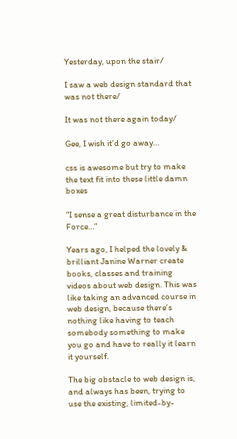Yesterday, upon the stair/

I saw a web design standard that was not there/

It was not there again today/

Gee, I wish it’d go away…

css is awesome but try to make the text fit into these little damn boxes

“I sense a great disturbance in the Force…”

Years ago, I helped the lovely & brilliant Janine Warner create books, classes and training videos about web design. This was like taking an advanced course in web design, because there’s nothing like having to teach somebody something to make you go and have to really it learn it yourself.

The big obstacle to web design is, and always has been, trying to use the existing, limited-by-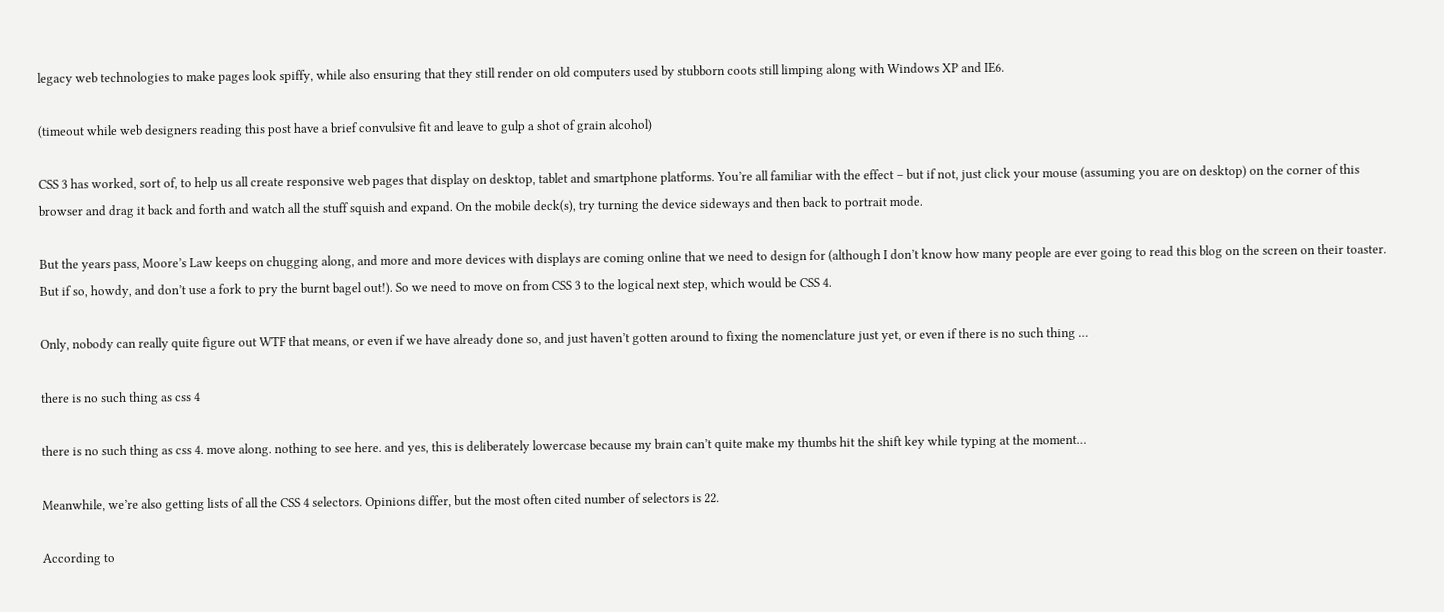legacy web technologies to make pages look spiffy, while also ensuring that they still render on old computers used by stubborn coots still limping along with Windows XP and IE6.

(timeout while web designers reading this post have a brief convulsive fit and leave to gulp a shot of grain alcohol)

CSS 3 has worked, sort of, to help us all create responsive web pages that display on desktop, tablet and smartphone platforms. You’re all familiar with the effect – but if not, just click your mouse (assuming you are on desktop) on the corner of this browser and drag it back and forth and watch all the stuff squish and expand. On the mobile deck(s), try turning the device sideways and then back to portrait mode.

But the years pass, Moore’s Law keeps on chugging along, and more and more devices with displays are coming online that we need to design for (although I don’t know how many people are ever going to read this blog on the screen on their toaster. But if so, howdy, and don’t use a fork to pry the burnt bagel out!). So we need to move on from CSS 3 to the logical next step, which would be CSS 4.

Only, nobody can really quite figure out WTF that means, or even if we have already done so, and just haven’t gotten around to fixing the nomenclature just yet, or even if there is no such thing …

there is no such thing as css 4

there is no such thing as css 4. move along. nothing to see here. and yes, this is deliberately lowercase because my brain can’t quite make my thumbs hit the shift key while typing at the moment…

Meanwhile, we’re also getting lists of all the CSS 4 selectors. Opinions differ, but the most often cited number of selectors is 22.

According to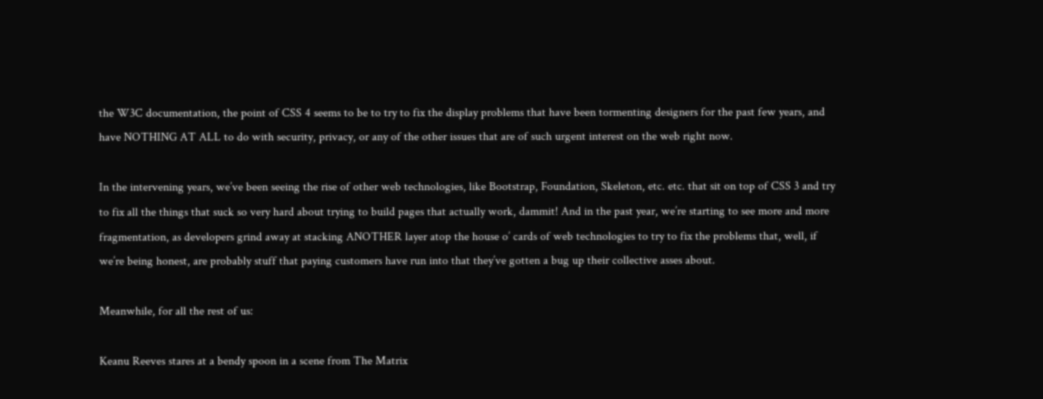the W3C documentation, the point of CSS 4 seems to be to try to fix the display problems that have been tormenting designers for the past few years, and have NOTHING AT ALL to do with security, privacy, or any of the other issues that are of such urgent interest on the web right now.

In the intervening years, we’ve been seeing the rise of other web technologies, like Bootstrap, Foundation, Skeleton, etc. etc. that sit on top of CSS 3 and try to fix all the things that suck so very hard about trying to build pages that actually work, dammit! And in the past year, we’re starting to see more and more fragmentation, as developers grind away at stacking ANOTHER layer atop the house o’ cards of web technologies to try to fix the problems that, well, if we’re being honest, are probably stuff that paying customers have run into that they’ve gotten a bug up their collective asses about.

Meanwhile, for all the rest of us:

Keanu Reeves stares at a bendy spoon in a scene from The Matrix